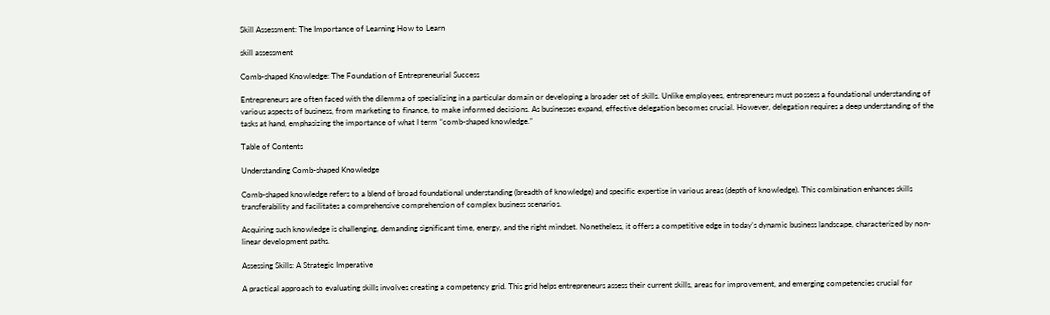Skill Assessment: The Importance of Learning How to Learn

skill assessment

Comb-shaped Knowledge: The Foundation of Entrepreneurial Success

Entrepreneurs are often faced with the dilemma of specializing in a particular domain or developing a broader set of skills. Unlike employees, entrepreneurs must possess a foundational understanding of various aspects of business, from marketing to finance, to make informed decisions. As businesses expand, effective delegation becomes crucial. However, delegation requires a deep understanding of the tasks at hand, emphasizing the importance of what I term “comb-shaped knowledge.”

Table of Contents

Understanding Comb-shaped Knowledge

Comb-shaped knowledge refers to a blend of broad foundational understanding (breadth of knowledge) and specific expertise in various areas (depth of knowledge). This combination enhances skills transferability and facilitates a comprehensive comprehension of complex business scenarios.

Acquiring such knowledge is challenging, demanding significant time, energy, and the right mindset. Nonetheless, it offers a competitive edge in today’s dynamic business landscape, characterized by non-linear development paths.

Assessing Skills: A Strategic Imperative

A practical approach to evaluating skills involves creating a competency grid. This grid helps entrepreneurs assess their current skills, areas for improvement, and emerging competencies crucial for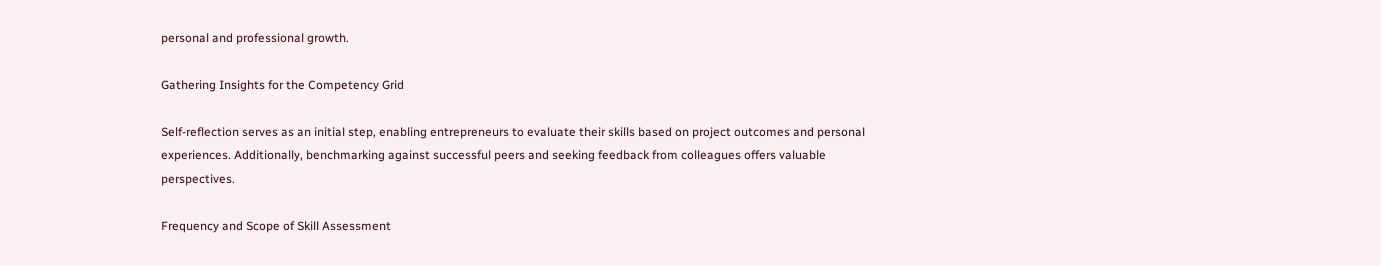personal and professional growth.

Gathering Insights for the Competency Grid

Self-reflection serves as an initial step, enabling entrepreneurs to evaluate their skills based on project outcomes and personal experiences. Additionally, benchmarking against successful peers and seeking feedback from colleagues offers valuable perspectives.

Frequency and Scope of Skill Assessment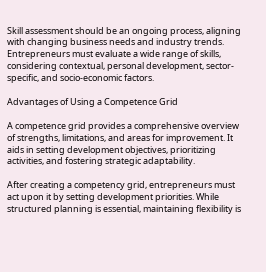Skill assessment should be an ongoing process, aligning with changing business needs and industry trends. Entrepreneurs must evaluate a wide range of skills, considering contextual, personal development, sector-specific, and socio-economic factors.

Advantages of Using a Competence Grid

A competence grid provides a comprehensive overview of strengths, limitations, and areas for improvement. It aids in setting development objectives, prioritizing activities, and fostering strategic adaptability.

After creating a competency grid, entrepreneurs must act upon it by setting development priorities. While structured planning is essential, maintaining flexibility is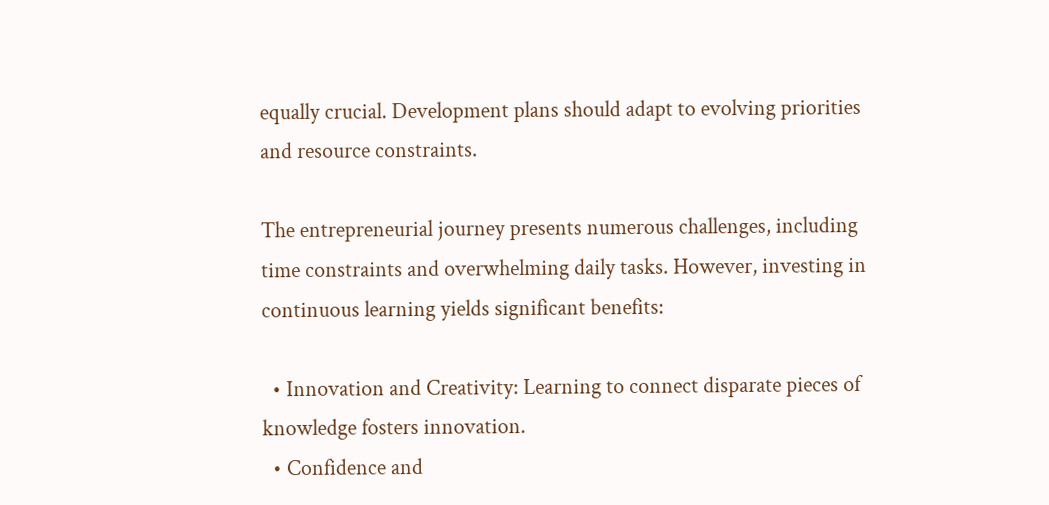equally crucial. Development plans should adapt to evolving priorities and resource constraints.

The entrepreneurial journey presents numerous challenges, including time constraints and overwhelming daily tasks. However, investing in continuous learning yields significant benefits:

  • Innovation and Creativity: Learning to connect disparate pieces of knowledge fosters innovation.
  • Confidence and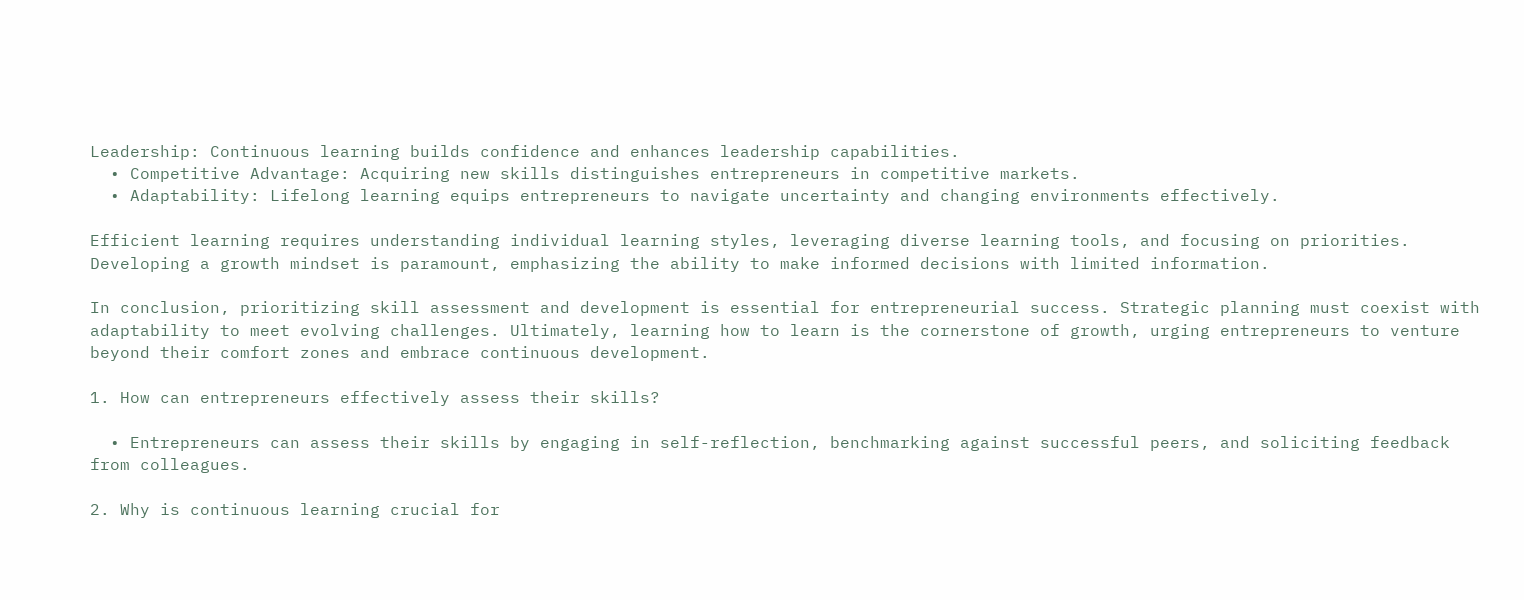Leadership: Continuous learning builds confidence and enhances leadership capabilities.
  • Competitive Advantage: Acquiring new skills distinguishes entrepreneurs in competitive markets.
  • Adaptability: Lifelong learning equips entrepreneurs to navigate uncertainty and changing environments effectively.

Efficient learning requires understanding individual learning styles, leveraging diverse learning tools, and focusing on priorities. Developing a growth mindset is paramount, emphasizing the ability to make informed decisions with limited information.

In conclusion, prioritizing skill assessment and development is essential for entrepreneurial success. Strategic planning must coexist with adaptability to meet evolving challenges. Ultimately, learning how to learn is the cornerstone of growth, urging entrepreneurs to venture beyond their comfort zones and embrace continuous development.

1. How can entrepreneurs effectively assess their skills?

  • Entrepreneurs can assess their skills by engaging in self-reflection, benchmarking against successful peers, and soliciting feedback from colleagues.

2. Why is continuous learning crucial for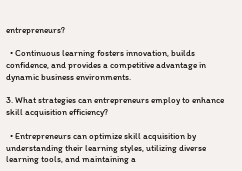entrepreneurs?

  • Continuous learning fosters innovation, builds confidence, and provides a competitive advantage in dynamic business environments.

3. What strategies can entrepreneurs employ to enhance skill acquisition efficiency?

  • Entrepreneurs can optimize skill acquisition by understanding their learning styles, utilizing diverse learning tools, and maintaining a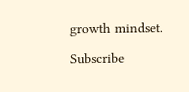growth mindset.

Subscribe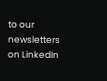to our newsletters on LinkedIn